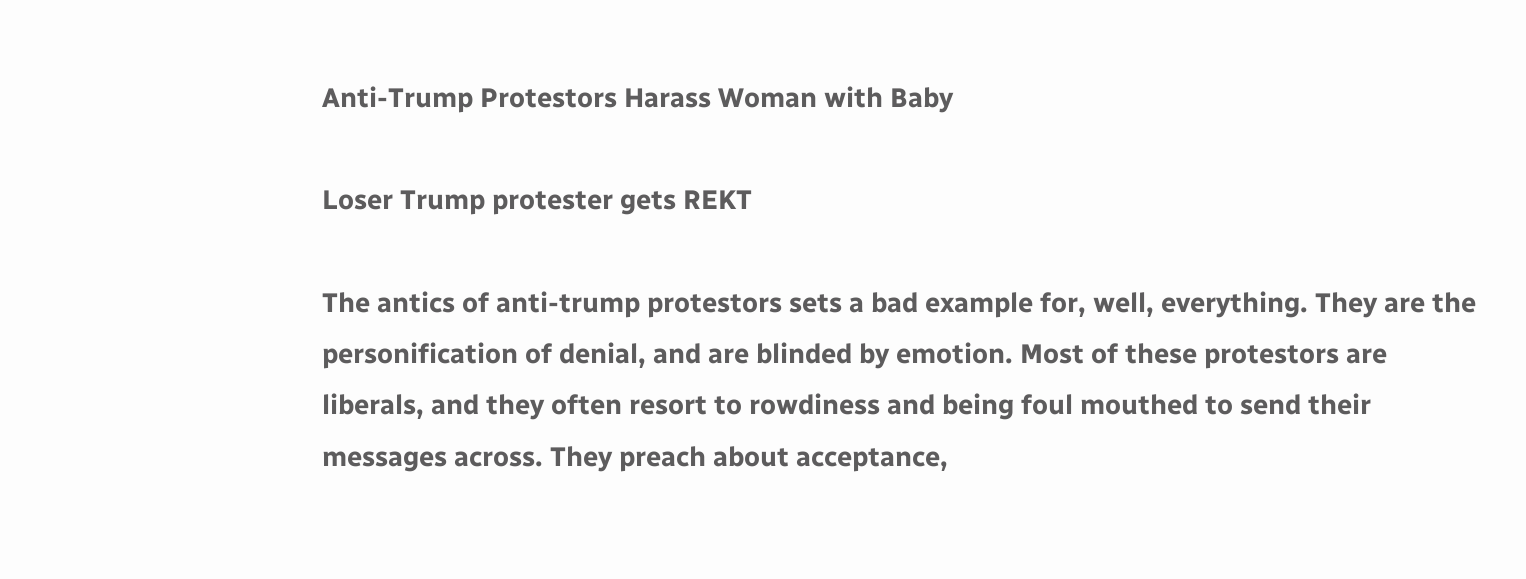Anti-Trump Protestors Harass Woman with Baby

Loser Trump protester gets REKT

The antics of anti-trump protestors sets a bad example for, well, everything. They are the personification of denial, and are blinded by emotion. Most of these protestors are liberals, and they often resort to rowdiness and being foul mouthed to send their messages across. They preach about acceptance,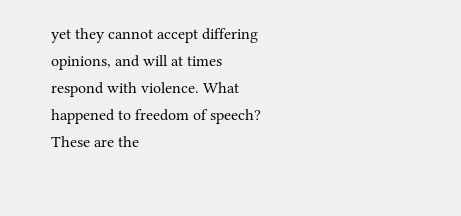yet they cannot accept differing opinions, and will at times respond with violence. What happened to freedom of speech? These are the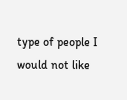type of people I would not like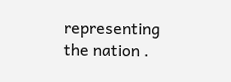representing the nation .